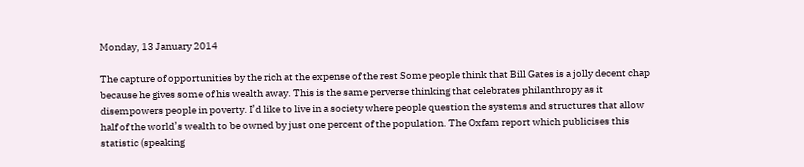Monday, 13 January 2014

The capture of opportunities by the rich at the expense of the rest Some people think that Bill Gates is a jolly decent chap because he gives some of his wealth away. This is the same perverse thinking that celebrates philanthropy as it disempowers people in poverty. I’d like to live in a society where people question the systems and structures that allow half of the world’s wealth to be owned by just one percent of the population. The Oxfam report which publicises this statistic (speaking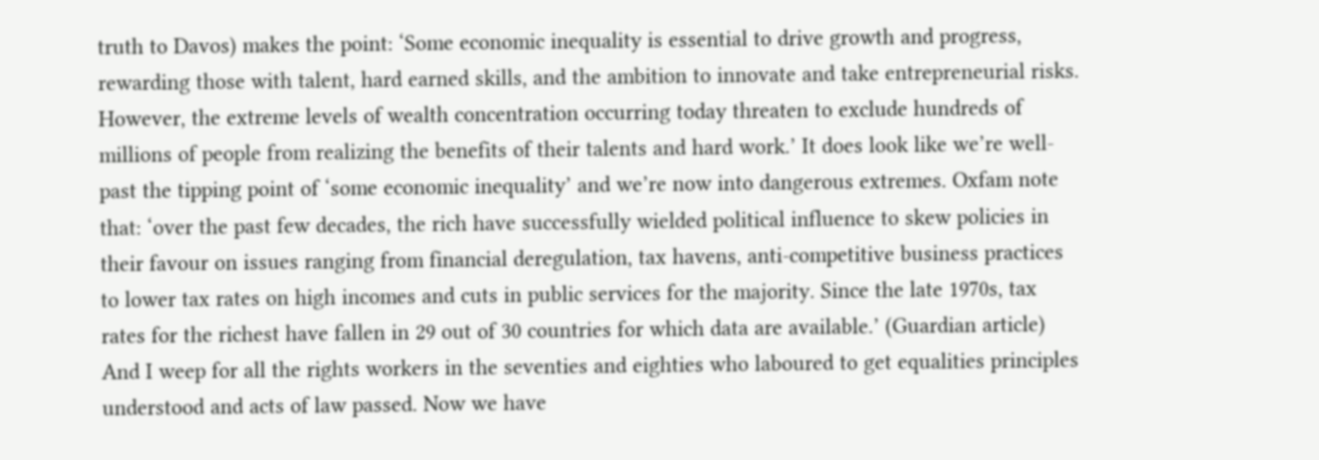truth to Davos) makes the point: ‘Some economic inequality is essential to drive growth and progress, rewarding those with talent, hard earned skills, and the ambition to innovate and take entrepreneurial risks. However, the extreme levels of wealth concentration occurring today threaten to exclude hundreds of millions of people from realizing the benefits of their talents and hard work.’ It does look like we’re well-past the tipping point of ‘some economic inequality’ and we’re now into dangerous extremes. Oxfam note that: ‘over the past few decades, the rich have successfully wielded political influence to skew policies in their favour on issues ranging from financial deregulation, tax havens, anti-competitive business practices to lower tax rates on high incomes and cuts in public services for the majority. Since the late 1970s, tax rates for the richest have fallen in 29 out of 30 countries for which data are available.’ (Guardian article) And I weep for all the rights workers in the seventies and eighties who laboured to get equalities principles understood and acts of law passed. Now we have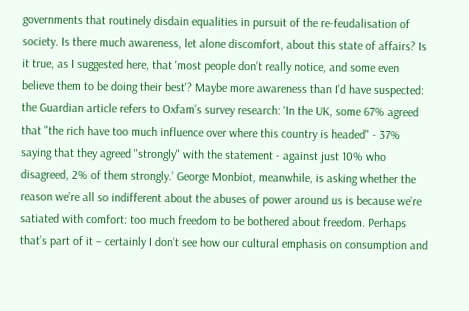governments that routinely disdain equalities in pursuit of the re-feudalisation of society. Is there much awareness, let alone discomfort, about this state of affairs? Is it true, as I suggested here, that 'most people don’t really notice, and some even believe them to be doing their best'? Maybe more awareness than I’d have suspected: the Guardian article refers to Oxfam’s survey research: ‘In the UK, some 67% agreed that "the rich have too much influence over where this country is headed" - 37% saying that they agreed "strongly" with the statement - against just 10% who disagreed, 2% of them strongly.’ George Monbiot, meanwhile, is asking whether the reason we’re all so indifferent about the abuses of power around us is because we’re satiated with comfort: too much freedom to be bothered about freedom. Perhaps that’s part of it – certainly I don’t see how our cultural emphasis on consumption and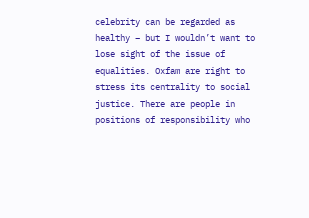celebrity can be regarded as healthy – but I wouldn’t want to lose sight of the issue of equalities. Oxfam are right to stress its centrality to social justice. There are people in positions of responsibility who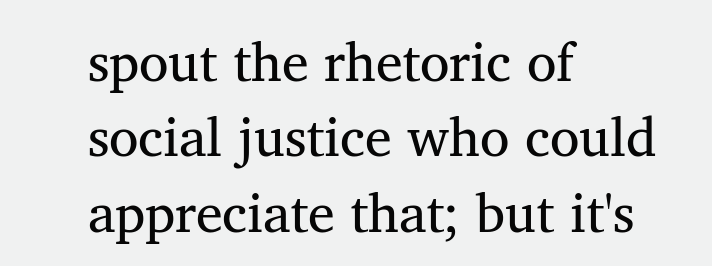spout the rhetoric of social justice who could appreciate that; but it's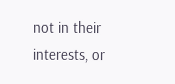not in their interests, or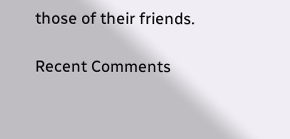those of their friends.

Recent Comments